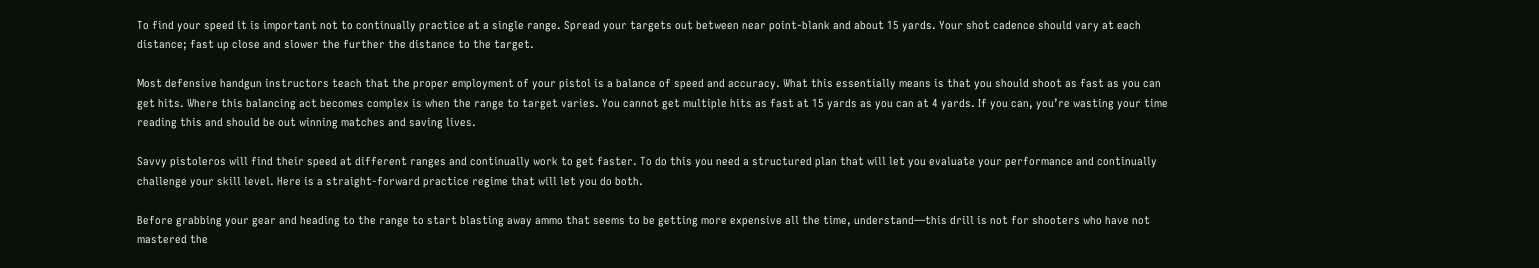To find your speed it is important not to continually practice at a single range. Spread your targets out between near point-blank and about 15 yards. Your shot cadence should vary at each distance; fast up close and slower the further the distance to the target.

Most defensive handgun instructors teach that the proper employment of your pistol is a balance of speed and accuracy. What this essentially means is that you should shoot as fast as you can get hits. Where this balancing act becomes complex is when the range to target varies. You cannot get multiple hits as fast at 15 yards as you can at 4 yards. If you can, you’re wasting your time reading this and should be out winning matches and saving lives.

Savvy pistoleros will find their speed at different ranges and continually work to get faster. To do this you need a structured plan that will let you evaluate your performance and continually challenge your skill level. Here is a straight-forward practice regime that will let you do both.

Before grabbing your gear and heading to the range to start blasting away ammo that seems to be getting more expensive all the time, understand—this drill is not for shooters who have not mastered the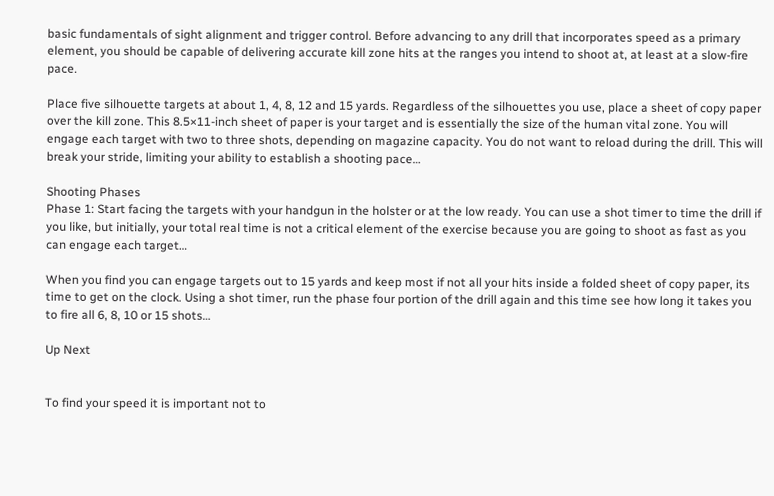basic fundamentals of sight alignment and trigger control. Before advancing to any drill that incorporates speed as a primary element, you should be capable of delivering accurate kill zone hits at the ranges you intend to shoot at, at least at a slow-fire pace.

Place five silhouette targets at about 1, 4, 8, 12 and 15 yards. Regardless of the silhouettes you use, place a sheet of copy paper over the kill zone. This 8.5×11-inch sheet of paper is your target and is essentially the size of the human vital zone. You will engage each target with two to three shots, depending on magazine capacity. You do not want to reload during the drill. This will break your stride, limiting your ability to establish a shooting pace…

Shooting Phases
Phase 1: Start facing the targets with your handgun in the holster or at the low ready. You can use a shot timer to time the drill if you like, but initially, your total real time is not a critical element of the exercise because you are going to shoot as fast as you can engage each target…

When you find you can engage targets out to 15 yards and keep most if not all your hits inside a folded sheet of copy paper, its time to get on the clock. Using a shot timer, run the phase four portion of the drill again and this time see how long it takes you to fire all 6, 8, 10 or 15 shots…

Up Next


To find your speed it is important not to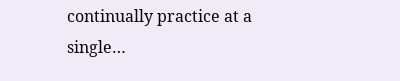continually practice at a single…